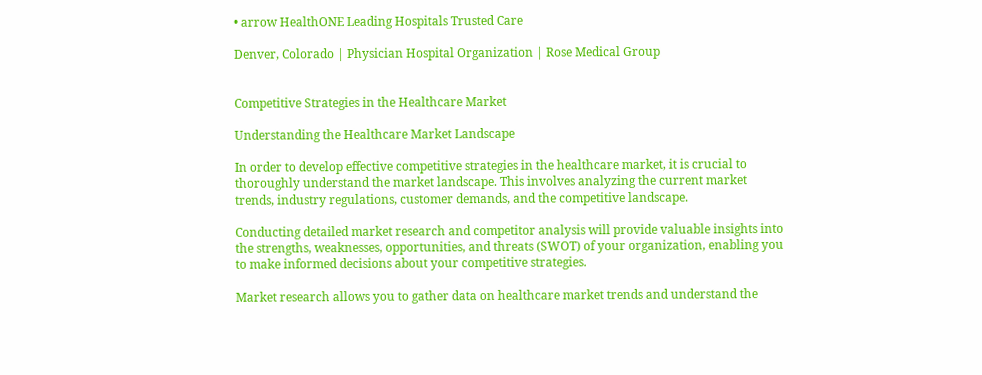• arrow HealthONE Leading Hospitals Trusted Care

Denver, Colorado | Physician Hospital Organization | Rose Medical Group


Competitive Strategies in the Healthcare Market

Understanding the Healthcare Market Landscape

In order to develop effective competitive strategies in the healthcare market, it is crucial to thoroughly understand the market landscape. This involves analyzing the current market trends, industry regulations, customer demands, and the competitive landscape.

Conducting detailed market research and competitor analysis will provide valuable insights into the strengths, weaknesses, opportunities, and threats (SWOT) of your organization, enabling you to make informed decisions about your competitive strategies.

Market research allows you to gather data on healthcare market trends and understand the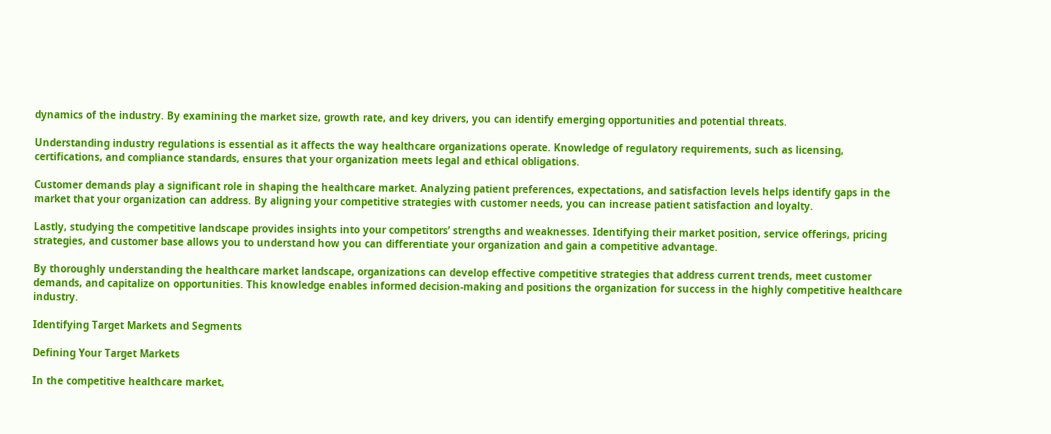dynamics of the industry. By examining the market size, growth rate, and key drivers, you can identify emerging opportunities and potential threats.

Understanding industry regulations is essential as it affects the way healthcare organizations operate. Knowledge of regulatory requirements, such as licensing, certifications, and compliance standards, ensures that your organization meets legal and ethical obligations.

Customer demands play a significant role in shaping the healthcare market. Analyzing patient preferences, expectations, and satisfaction levels helps identify gaps in the market that your organization can address. By aligning your competitive strategies with customer needs, you can increase patient satisfaction and loyalty.

Lastly, studying the competitive landscape provides insights into your competitors’ strengths and weaknesses. Identifying their market position, service offerings, pricing strategies, and customer base allows you to understand how you can differentiate your organization and gain a competitive advantage.

By thoroughly understanding the healthcare market landscape, organizations can develop effective competitive strategies that address current trends, meet customer demands, and capitalize on opportunities. This knowledge enables informed decision-making and positions the organization for success in the highly competitive healthcare industry.

Identifying Target Markets and Segments

Defining Your Target Markets

In the competitive healthcare market,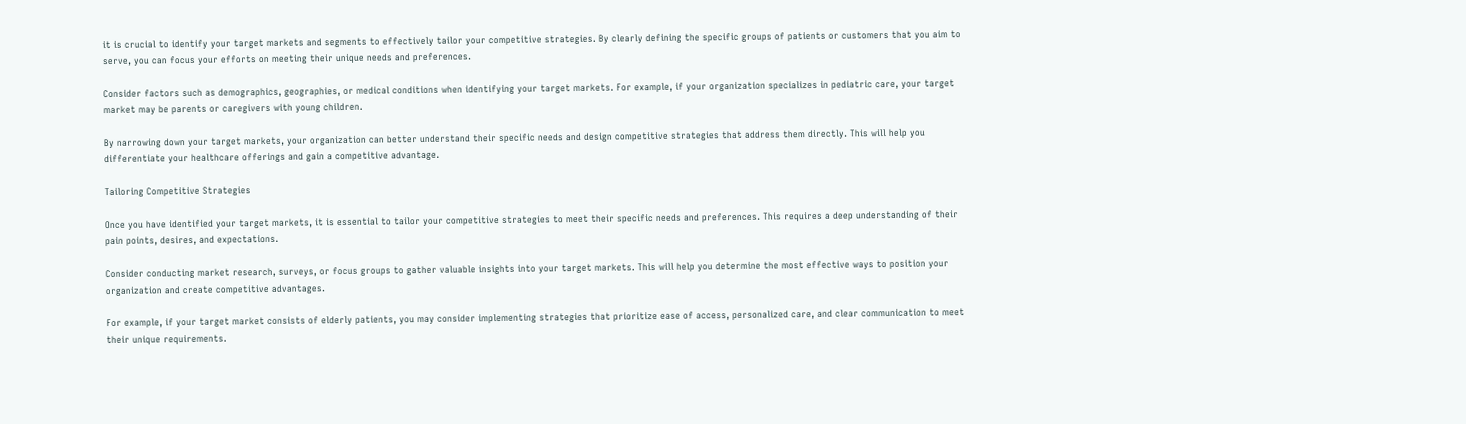it is crucial to identify your target markets and segments to effectively tailor your competitive strategies. By clearly defining the specific groups of patients or customers that you aim to serve, you can focus your efforts on meeting their unique needs and preferences.

Consider factors such as demographics, geographies, or medical conditions when identifying your target markets. For example, if your organization specializes in pediatric care, your target market may be parents or caregivers with young children.

By narrowing down your target markets, your organization can better understand their specific needs and design competitive strategies that address them directly. This will help you differentiate your healthcare offerings and gain a competitive advantage.

Tailoring Competitive Strategies

Once you have identified your target markets, it is essential to tailor your competitive strategies to meet their specific needs and preferences. This requires a deep understanding of their pain points, desires, and expectations.

Consider conducting market research, surveys, or focus groups to gather valuable insights into your target markets. This will help you determine the most effective ways to position your organization and create competitive advantages.

For example, if your target market consists of elderly patients, you may consider implementing strategies that prioritize ease of access, personalized care, and clear communication to meet their unique requirements.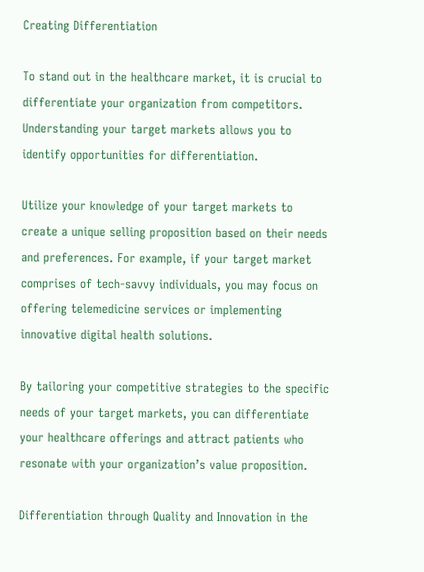Creating Differentiation

To stand out in the healthcare market, it is crucial to differentiate your organization from competitors. Understanding your target markets allows you to identify opportunities for differentiation.

Utilize your knowledge of your target markets to create a unique selling proposition based on their needs and preferences. For example, if your target market comprises of tech-savvy individuals, you may focus on offering telemedicine services or implementing innovative digital health solutions.

By tailoring your competitive strategies to the specific needs of your target markets, you can differentiate your healthcare offerings and attract patients who resonate with your organization’s value proposition.

Differentiation through Quality and Innovation in the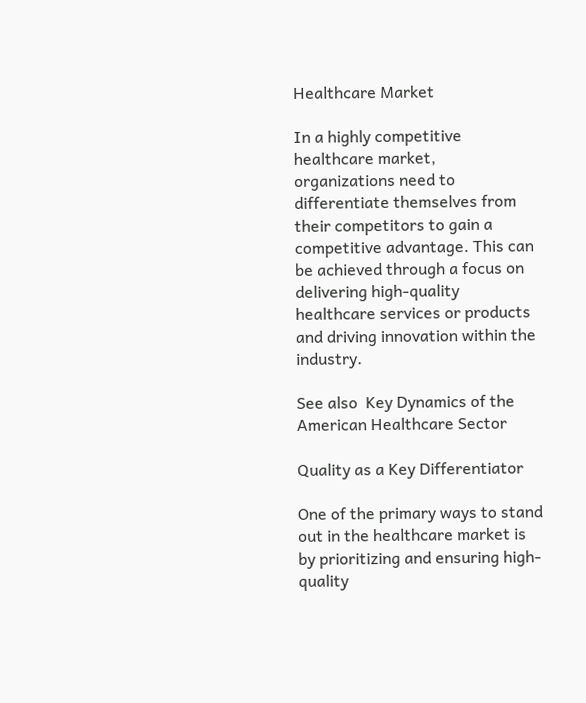Healthcare Market

In a highly competitive healthcare market, organizations need to differentiate themselves from their competitors to gain a competitive advantage. This can be achieved through a focus on delivering high-quality healthcare services or products and driving innovation within the industry.

See also  Key Dynamics of the American Healthcare Sector

Quality as a Key Differentiator

One of the primary ways to stand out in the healthcare market is by prioritizing and ensuring high-quality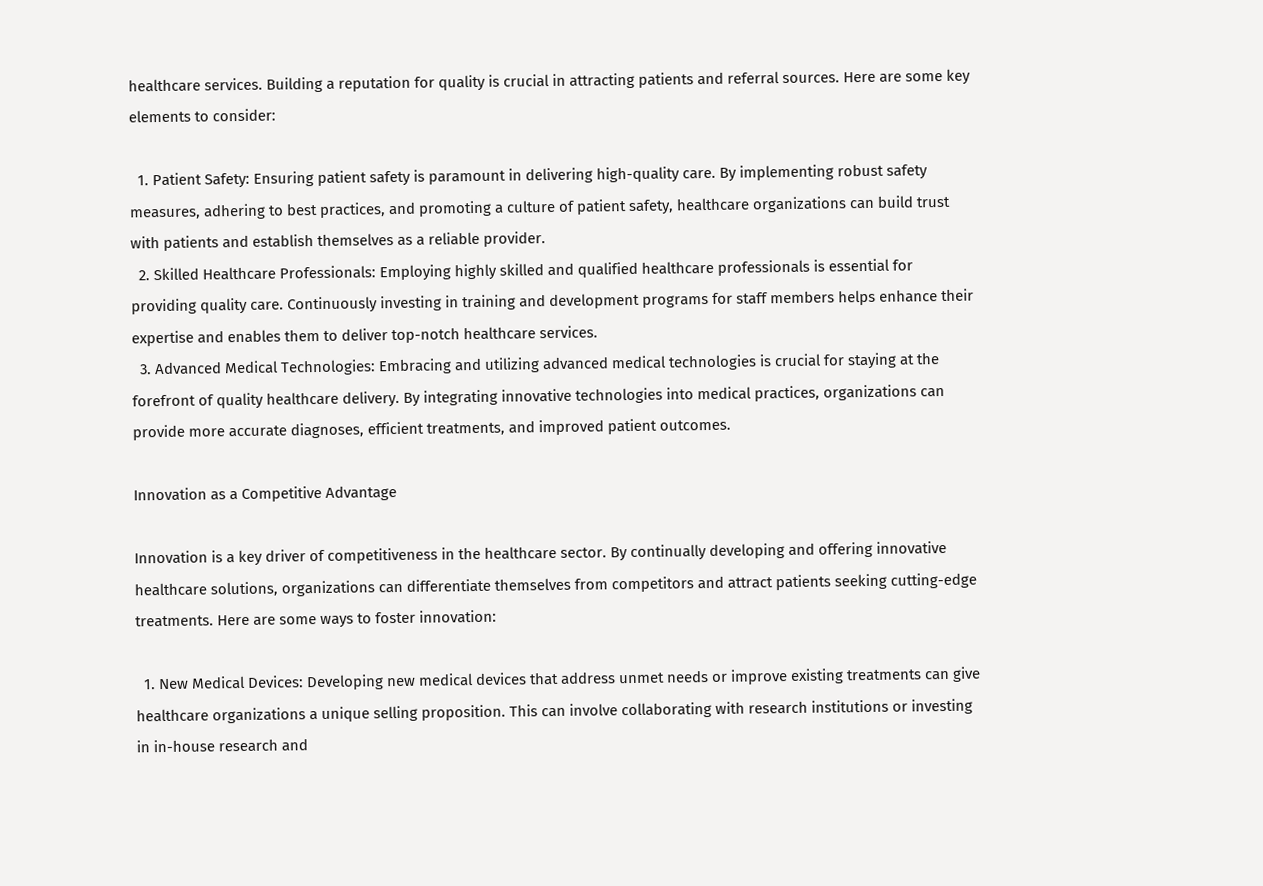healthcare services. Building a reputation for quality is crucial in attracting patients and referral sources. Here are some key elements to consider:

  1. Patient Safety: Ensuring patient safety is paramount in delivering high-quality care. By implementing robust safety measures, adhering to best practices, and promoting a culture of patient safety, healthcare organizations can build trust with patients and establish themselves as a reliable provider.
  2. Skilled Healthcare Professionals: Employing highly skilled and qualified healthcare professionals is essential for providing quality care. Continuously investing in training and development programs for staff members helps enhance their expertise and enables them to deliver top-notch healthcare services.
  3. Advanced Medical Technologies: Embracing and utilizing advanced medical technologies is crucial for staying at the forefront of quality healthcare delivery. By integrating innovative technologies into medical practices, organizations can provide more accurate diagnoses, efficient treatments, and improved patient outcomes.

Innovation as a Competitive Advantage

Innovation is a key driver of competitiveness in the healthcare sector. By continually developing and offering innovative healthcare solutions, organizations can differentiate themselves from competitors and attract patients seeking cutting-edge treatments. Here are some ways to foster innovation:

  1. New Medical Devices: Developing new medical devices that address unmet needs or improve existing treatments can give healthcare organizations a unique selling proposition. This can involve collaborating with research institutions or investing in in-house research and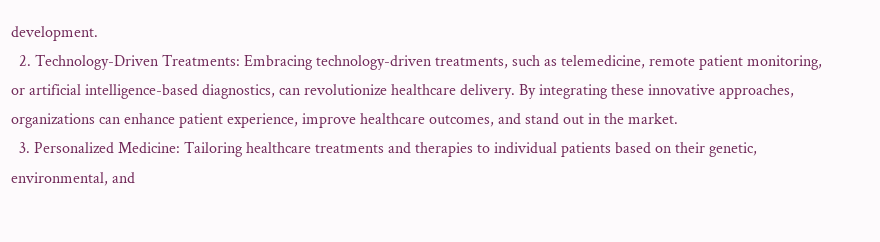development.
  2. Technology-Driven Treatments: Embracing technology-driven treatments, such as telemedicine, remote patient monitoring, or artificial intelligence-based diagnostics, can revolutionize healthcare delivery. By integrating these innovative approaches, organizations can enhance patient experience, improve healthcare outcomes, and stand out in the market.
  3. Personalized Medicine: Tailoring healthcare treatments and therapies to individual patients based on their genetic, environmental, and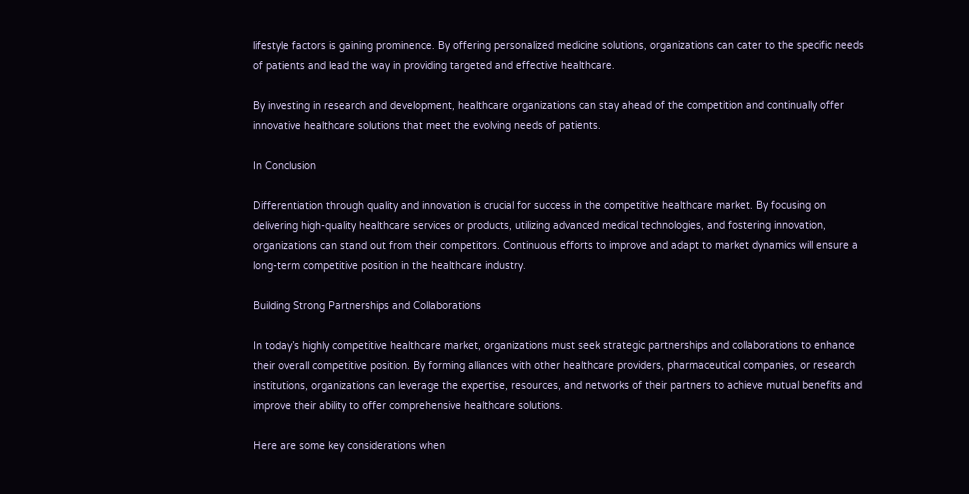lifestyle factors is gaining prominence. By offering personalized medicine solutions, organizations can cater to the specific needs of patients and lead the way in providing targeted and effective healthcare.

By investing in research and development, healthcare organizations can stay ahead of the competition and continually offer innovative healthcare solutions that meet the evolving needs of patients.

In Conclusion

Differentiation through quality and innovation is crucial for success in the competitive healthcare market. By focusing on delivering high-quality healthcare services or products, utilizing advanced medical technologies, and fostering innovation, organizations can stand out from their competitors. Continuous efforts to improve and adapt to market dynamics will ensure a long-term competitive position in the healthcare industry.

Building Strong Partnerships and Collaborations

In today’s highly competitive healthcare market, organizations must seek strategic partnerships and collaborations to enhance their overall competitive position. By forming alliances with other healthcare providers, pharmaceutical companies, or research institutions, organizations can leverage the expertise, resources, and networks of their partners to achieve mutual benefits and improve their ability to offer comprehensive healthcare solutions.

Here are some key considerations when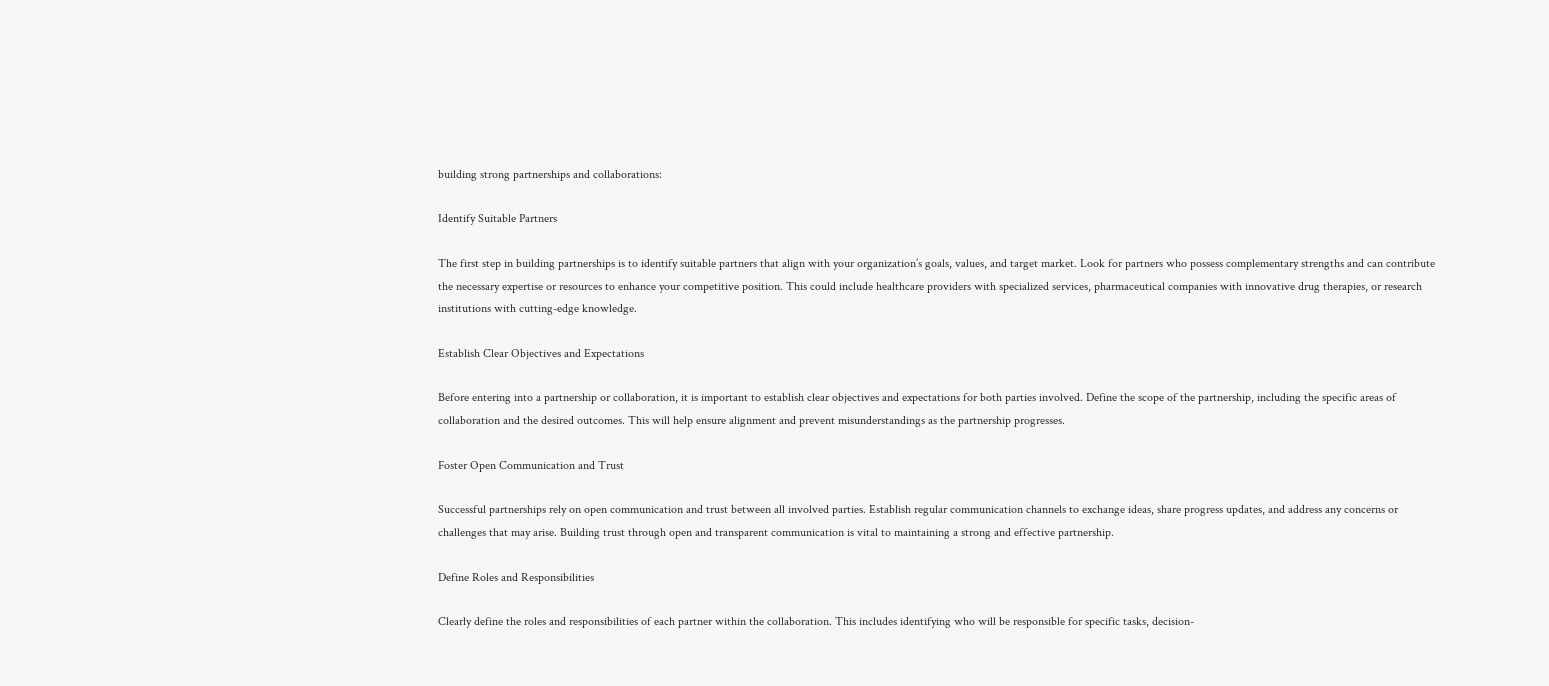building strong partnerships and collaborations:

Identify Suitable Partners

The first step in building partnerships is to identify suitable partners that align with your organization’s goals, values, and target market. Look for partners who possess complementary strengths and can contribute the necessary expertise or resources to enhance your competitive position. This could include healthcare providers with specialized services, pharmaceutical companies with innovative drug therapies, or research institutions with cutting-edge knowledge.

Establish Clear Objectives and Expectations

Before entering into a partnership or collaboration, it is important to establish clear objectives and expectations for both parties involved. Define the scope of the partnership, including the specific areas of collaboration and the desired outcomes. This will help ensure alignment and prevent misunderstandings as the partnership progresses.

Foster Open Communication and Trust

Successful partnerships rely on open communication and trust between all involved parties. Establish regular communication channels to exchange ideas, share progress updates, and address any concerns or challenges that may arise. Building trust through open and transparent communication is vital to maintaining a strong and effective partnership.

Define Roles and Responsibilities

Clearly define the roles and responsibilities of each partner within the collaboration. This includes identifying who will be responsible for specific tasks, decision-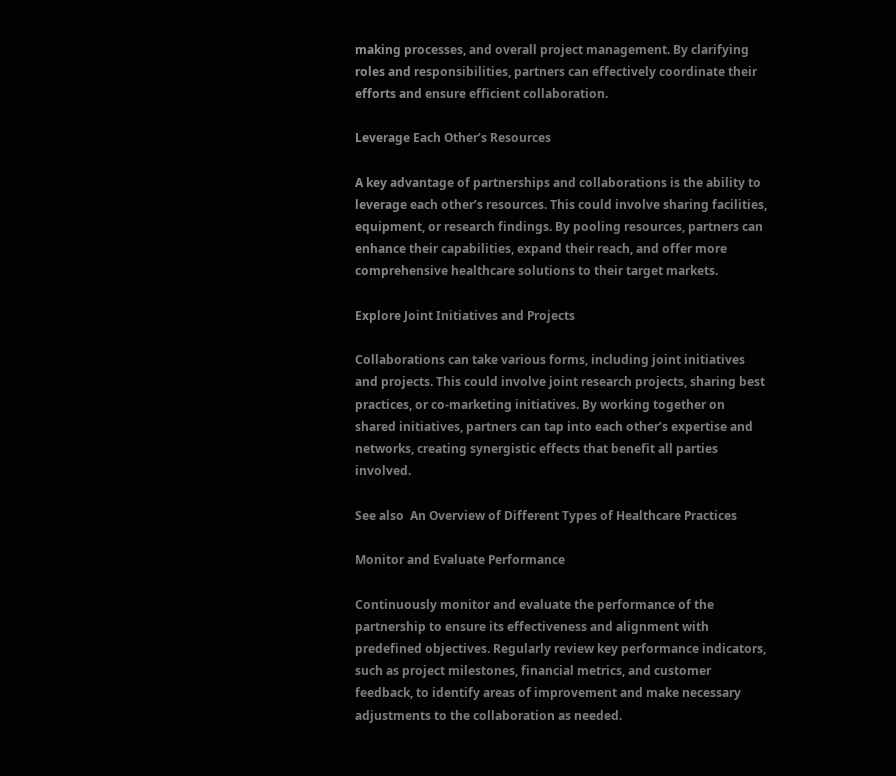making processes, and overall project management. By clarifying roles and responsibilities, partners can effectively coordinate their efforts and ensure efficient collaboration.

Leverage Each Other’s Resources

A key advantage of partnerships and collaborations is the ability to leverage each other’s resources. This could involve sharing facilities, equipment, or research findings. By pooling resources, partners can enhance their capabilities, expand their reach, and offer more comprehensive healthcare solutions to their target markets.

Explore Joint Initiatives and Projects

Collaborations can take various forms, including joint initiatives and projects. This could involve joint research projects, sharing best practices, or co-marketing initiatives. By working together on shared initiatives, partners can tap into each other’s expertise and networks, creating synergistic effects that benefit all parties involved.

See also  An Overview of Different Types of Healthcare Practices

Monitor and Evaluate Performance

Continuously monitor and evaluate the performance of the partnership to ensure its effectiveness and alignment with predefined objectives. Regularly review key performance indicators, such as project milestones, financial metrics, and customer feedback, to identify areas of improvement and make necessary adjustments to the collaboration as needed.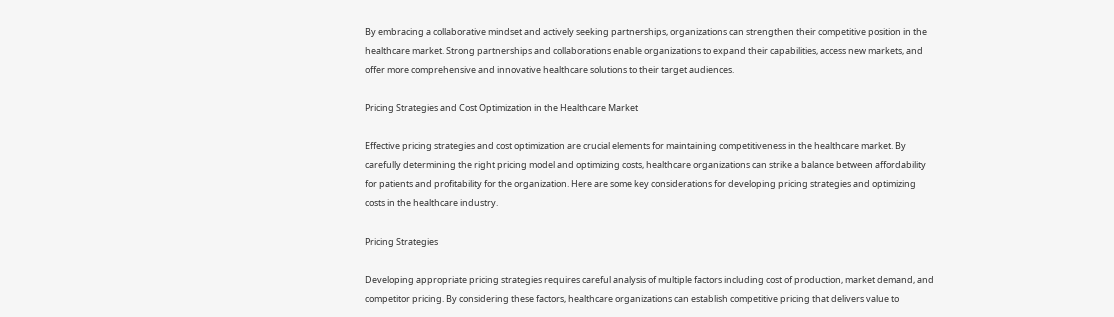By embracing a collaborative mindset and actively seeking partnerships, organizations can strengthen their competitive position in the healthcare market. Strong partnerships and collaborations enable organizations to expand their capabilities, access new markets, and offer more comprehensive and innovative healthcare solutions to their target audiences.

Pricing Strategies and Cost Optimization in the Healthcare Market

Effective pricing strategies and cost optimization are crucial elements for maintaining competitiveness in the healthcare market. By carefully determining the right pricing model and optimizing costs, healthcare organizations can strike a balance between affordability for patients and profitability for the organization. Here are some key considerations for developing pricing strategies and optimizing costs in the healthcare industry.

Pricing Strategies

Developing appropriate pricing strategies requires careful analysis of multiple factors including cost of production, market demand, and competitor pricing. By considering these factors, healthcare organizations can establish competitive pricing that delivers value to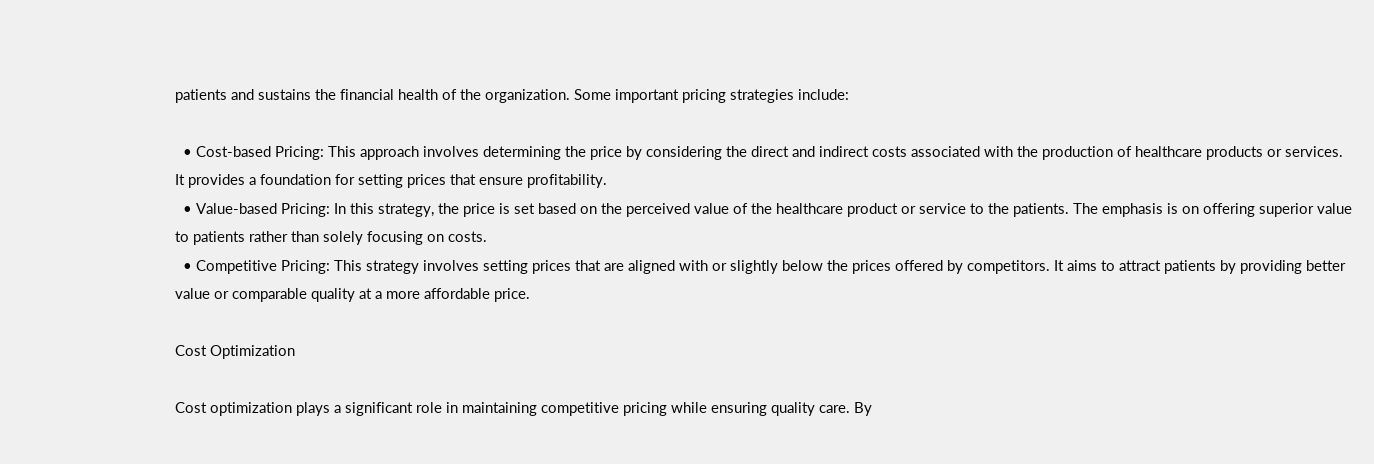patients and sustains the financial health of the organization. Some important pricing strategies include:

  • Cost-based Pricing: This approach involves determining the price by considering the direct and indirect costs associated with the production of healthcare products or services. It provides a foundation for setting prices that ensure profitability.
  • Value-based Pricing: In this strategy, the price is set based on the perceived value of the healthcare product or service to the patients. The emphasis is on offering superior value to patients rather than solely focusing on costs.
  • Competitive Pricing: This strategy involves setting prices that are aligned with or slightly below the prices offered by competitors. It aims to attract patients by providing better value or comparable quality at a more affordable price.

Cost Optimization

Cost optimization plays a significant role in maintaining competitive pricing while ensuring quality care. By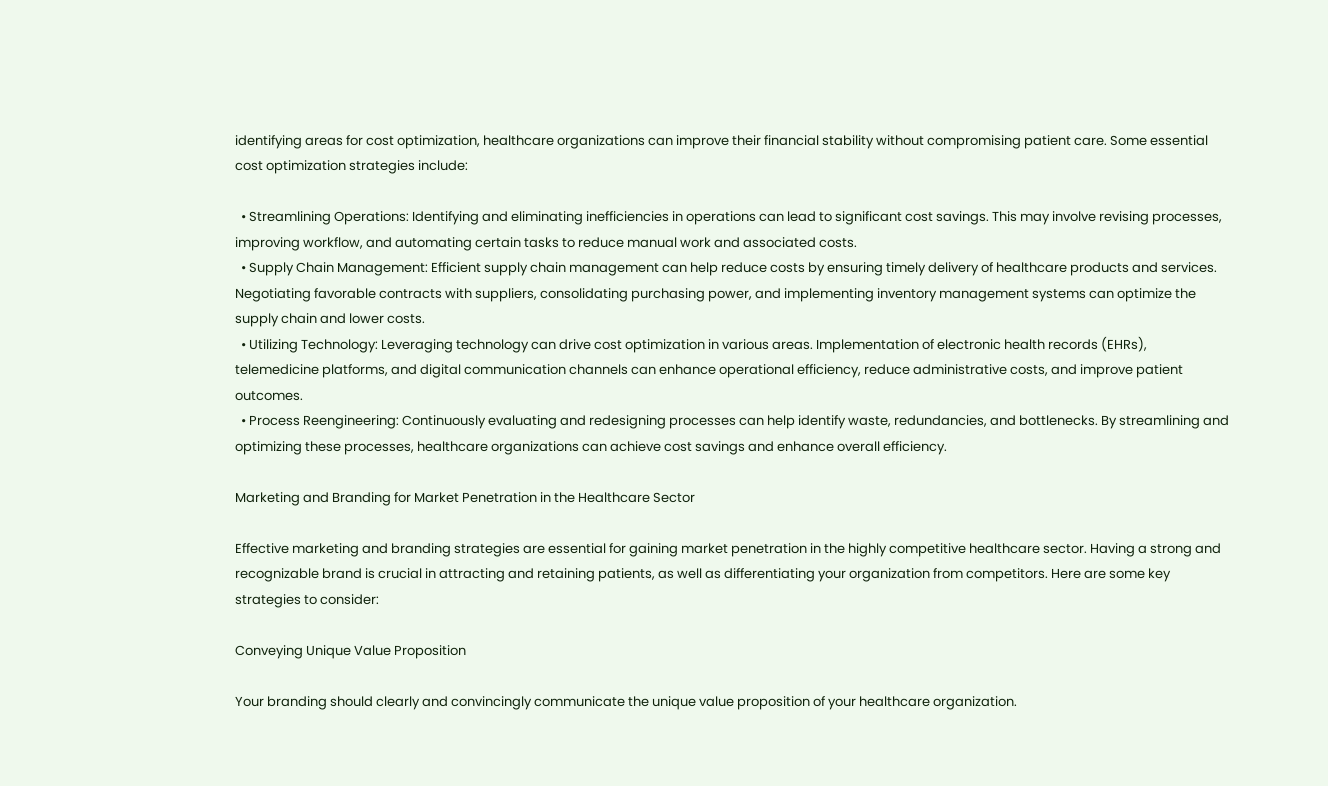identifying areas for cost optimization, healthcare organizations can improve their financial stability without compromising patient care. Some essential cost optimization strategies include:

  • Streamlining Operations: Identifying and eliminating inefficiencies in operations can lead to significant cost savings. This may involve revising processes, improving workflow, and automating certain tasks to reduce manual work and associated costs.
  • Supply Chain Management: Efficient supply chain management can help reduce costs by ensuring timely delivery of healthcare products and services. Negotiating favorable contracts with suppliers, consolidating purchasing power, and implementing inventory management systems can optimize the supply chain and lower costs.
  • Utilizing Technology: Leveraging technology can drive cost optimization in various areas. Implementation of electronic health records (EHRs), telemedicine platforms, and digital communication channels can enhance operational efficiency, reduce administrative costs, and improve patient outcomes.
  • Process Reengineering: Continuously evaluating and redesigning processes can help identify waste, redundancies, and bottlenecks. By streamlining and optimizing these processes, healthcare organizations can achieve cost savings and enhance overall efficiency.

Marketing and Branding for Market Penetration in the Healthcare Sector

Effective marketing and branding strategies are essential for gaining market penetration in the highly competitive healthcare sector. Having a strong and recognizable brand is crucial in attracting and retaining patients, as well as differentiating your organization from competitors. Here are some key strategies to consider:

Conveying Unique Value Proposition

Your branding should clearly and convincingly communicate the unique value proposition of your healthcare organization.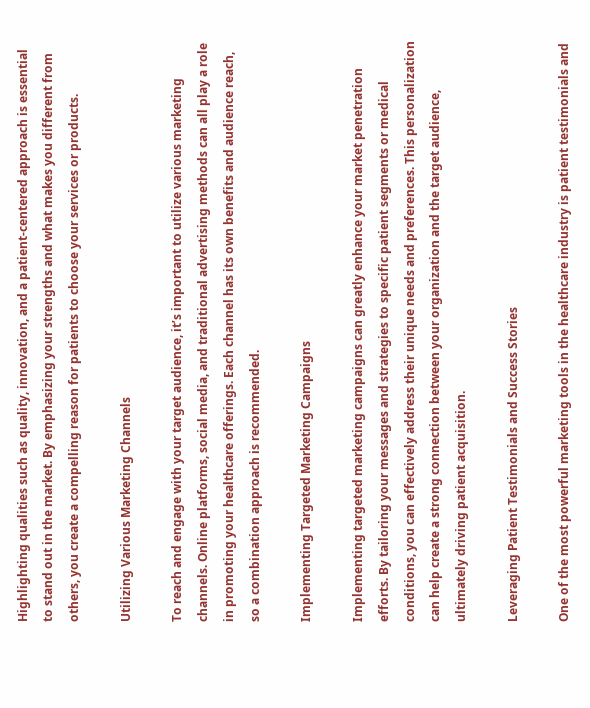Highlighting qualities such as quality, innovation, and a patient-centered approach is essential to stand out in the market. By emphasizing your strengths and what makes you different from others, you create a compelling reason for patients to choose your services or products.

Utilizing Various Marketing Channels

To reach and engage with your target audience, it’s important to utilize various marketing channels. Online platforms, social media, and traditional advertising methods can all play a role in promoting your healthcare offerings. Each channel has its own benefits and audience reach, so a combination approach is recommended.

Implementing Targeted Marketing Campaigns

Implementing targeted marketing campaigns can greatly enhance your market penetration efforts. By tailoring your messages and strategies to specific patient segments or medical conditions, you can effectively address their unique needs and preferences. This personalization can help create a strong connection between your organization and the target audience, ultimately driving patient acquisition.

Leveraging Patient Testimonials and Success Stories

One of the most powerful marketing tools in the healthcare industry is patient testimonials and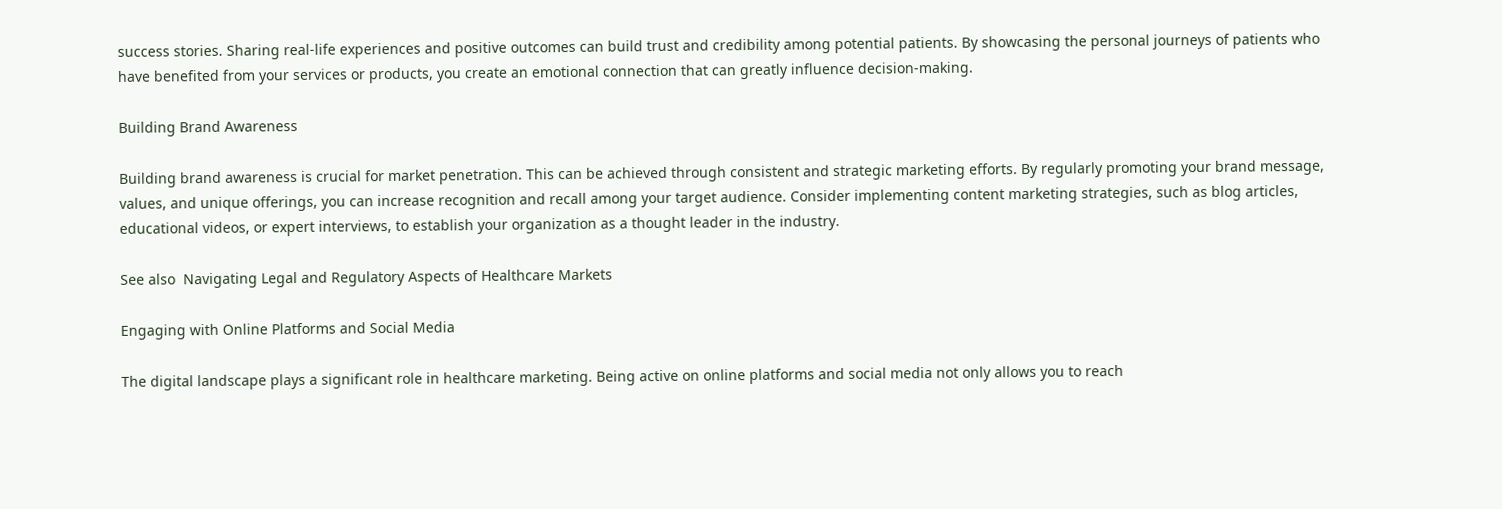success stories. Sharing real-life experiences and positive outcomes can build trust and credibility among potential patients. By showcasing the personal journeys of patients who have benefited from your services or products, you create an emotional connection that can greatly influence decision-making.

Building Brand Awareness

Building brand awareness is crucial for market penetration. This can be achieved through consistent and strategic marketing efforts. By regularly promoting your brand message, values, and unique offerings, you can increase recognition and recall among your target audience. Consider implementing content marketing strategies, such as blog articles, educational videos, or expert interviews, to establish your organization as a thought leader in the industry.

See also  Navigating Legal and Regulatory Aspects of Healthcare Markets

Engaging with Online Platforms and Social Media

The digital landscape plays a significant role in healthcare marketing. Being active on online platforms and social media not only allows you to reach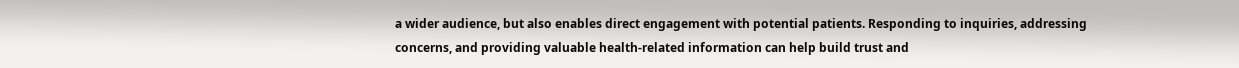a wider audience, but also enables direct engagement with potential patients. Responding to inquiries, addressing concerns, and providing valuable health-related information can help build trust and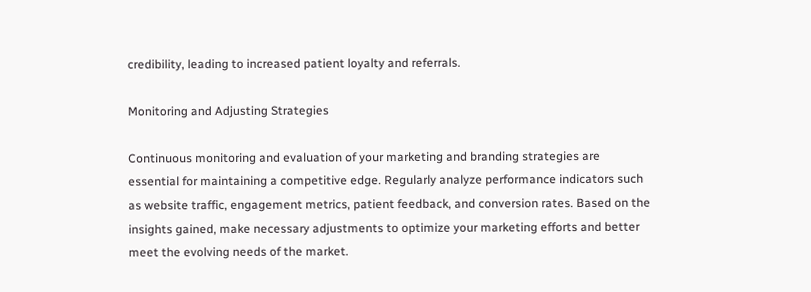credibility, leading to increased patient loyalty and referrals.

Monitoring and Adjusting Strategies

Continuous monitoring and evaluation of your marketing and branding strategies are essential for maintaining a competitive edge. Regularly analyze performance indicators such as website traffic, engagement metrics, patient feedback, and conversion rates. Based on the insights gained, make necessary adjustments to optimize your marketing efforts and better meet the evolving needs of the market.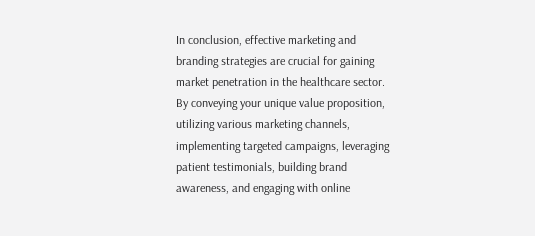In conclusion, effective marketing and branding strategies are crucial for gaining market penetration in the healthcare sector. By conveying your unique value proposition, utilizing various marketing channels, implementing targeted campaigns, leveraging patient testimonials, building brand awareness, and engaging with online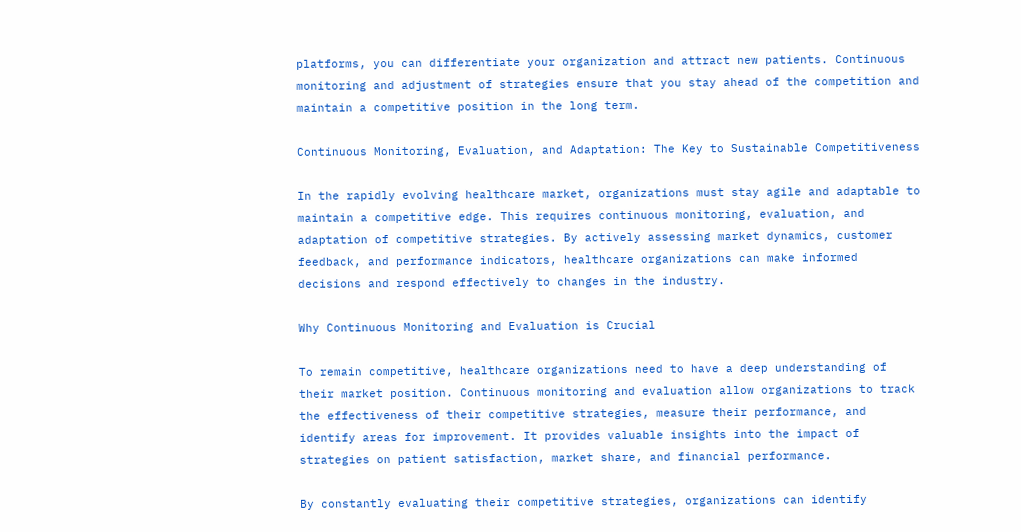platforms, you can differentiate your organization and attract new patients. Continuous monitoring and adjustment of strategies ensure that you stay ahead of the competition and maintain a competitive position in the long term.

Continuous Monitoring, Evaluation, and Adaptation: The Key to Sustainable Competitiveness

In the rapidly evolving healthcare market, organizations must stay agile and adaptable to maintain a competitive edge. This requires continuous monitoring, evaluation, and adaptation of competitive strategies. By actively assessing market dynamics, customer feedback, and performance indicators, healthcare organizations can make informed decisions and respond effectively to changes in the industry.

Why Continuous Monitoring and Evaluation is Crucial

To remain competitive, healthcare organizations need to have a deep understanding of their market position. Continuous monitoring and evaluation allow organizations to track the effectiveness of their competitive strategies, measure their performance, and identify areas for improvement. It provides valuable insights into the impact of strategies on patient satisfaction, market share, and financial performance.

By constantly evaluating their competitive strategies, organizations can identify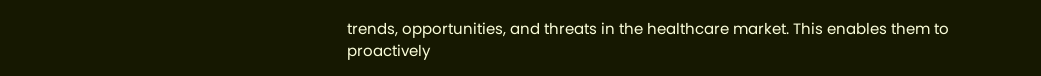trends, opportunities, and threats in the healthcare market. This enables them to proactively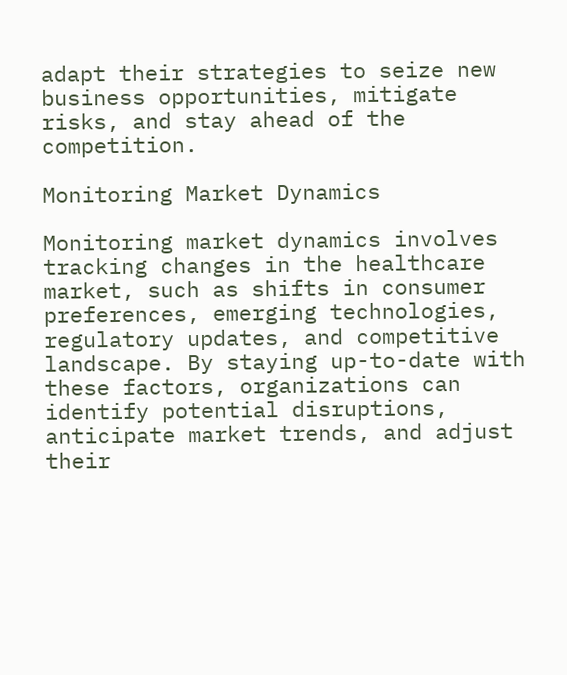adapt their strategies to seize new business opportunities, mitigate risks, and stay ahead of the competition.

Monitoring Market Dynamics

Monitoring market dynamics involves tracking changes in the healthcare market, such as shifts in consumer preferences, emerging technologies, regulatory updates, and competitive landscape. By staying up-to-date with these factors, organizations can identify potential disruptions, anticipate market trends, and adjust their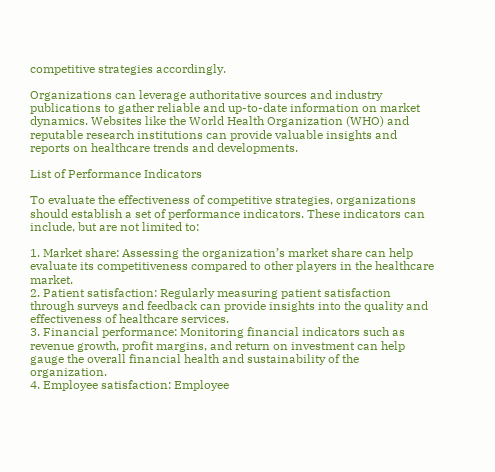competitive strategies accordingly.

Organizations can leverage authoritative sources and industry publications to gather reliable and up-to-date information on market dynamics. Websites like the World Health Organization (WHO) and reputable research institutions can provide valuable insights and reports on healthcare trends and developments.

List of Performance Indicators

To evaluate the effectiveness of competitive strategies, organizations should establish a set of performance indicators. These indicators can include, but are not limited to:

1. Market share: Assessing the organization’s market share can help evaluate its competitiveness compared to other players in the healthcare market.
2. Patient satisfaction: Regularly measuring patient satisfaction through surveys and feedback can provide insights into the quality and effectiveness of healthcare services.
3. Financial performance: Monitoring financial indicators such as revenue growth, profit margins, and return on investment can help gauge the overall financial health and sustainability of the organization.
4. Employee satisfaction: Employee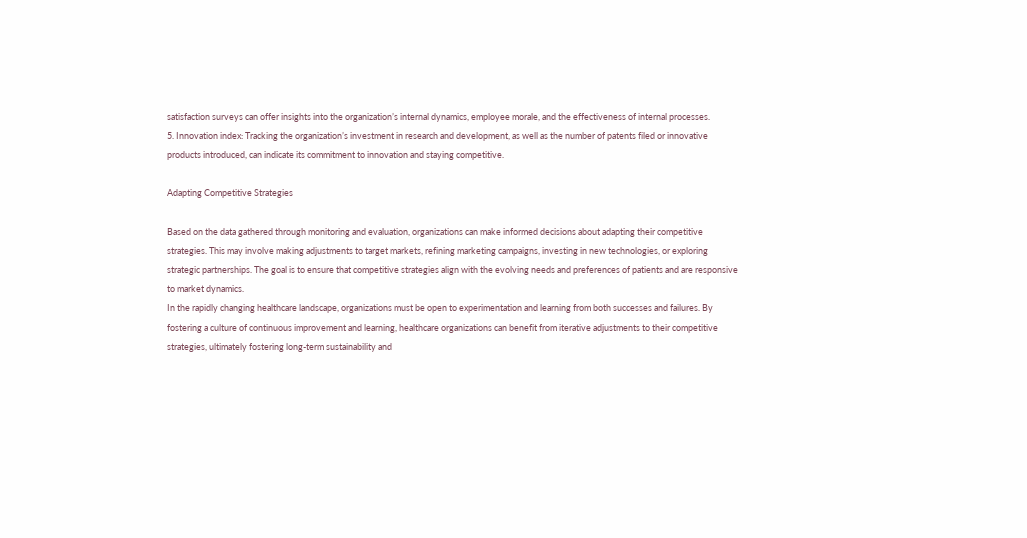satisfaction surveys can offer insights into the organization’s internal dynamics, employee morale, and the effectiveness of internal processes.
5. Innovation index: Tracking the organization’s investment in research and development, as well as the number of patents filed or innovative products introduced, can indicate its commitment to innovation and staying competitive.

Adapting Competitive Strategies

Based on the data gathered through monitoring and evaluation, organizations can make informed decisions about adapting their competitive strategies. This may involve making adjustments to target markets, refining marketing campaigns, investing in new technologies, or exploring strategic partnerships. The goal is to ensure that competitive strategies align with the evolving needs and preferences of patients and are responsive to market dynamics.
In the rapidly changing healthcare landscape, organizations must be open to experimentation and learning from both successes and failures. By fostering a culture of continuous improvement and learning, healthcare organizations can benefit from iterative adjustments to their competitive strategies, ultimately fostering long-term sustainability and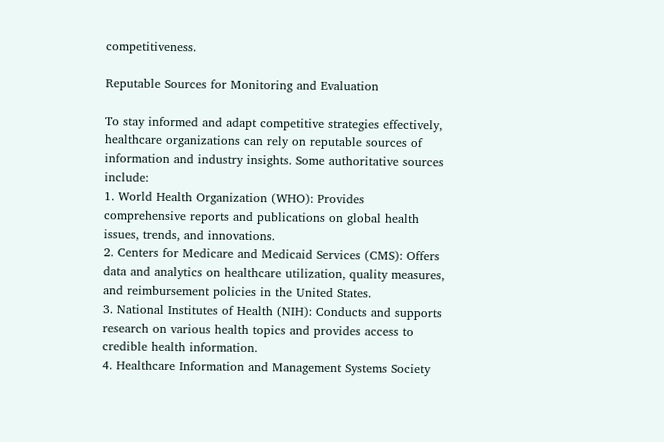competitiveness.

Reputable Sources for Monitoring and Evaluation

To stay informed and adapt competitive strategies effectively, healthcare organizations can rely on reputable sources of information and industry insights. Some authoritative sources include:
1. World Health Organization (WHO): Provides comprehensive reports and publications on global health issues, trends, and innovations.
2. Centers for Medicare and Medicaid Services (CMS): Offers data and analytics on healthcare utilization, quality measures, and reimbursement policies in the United States.
3. National Institutes of Health (NIH): Conducts and supports research on various health topics and provides access to credible health information.
4. Healthcare Information and Management Systems Society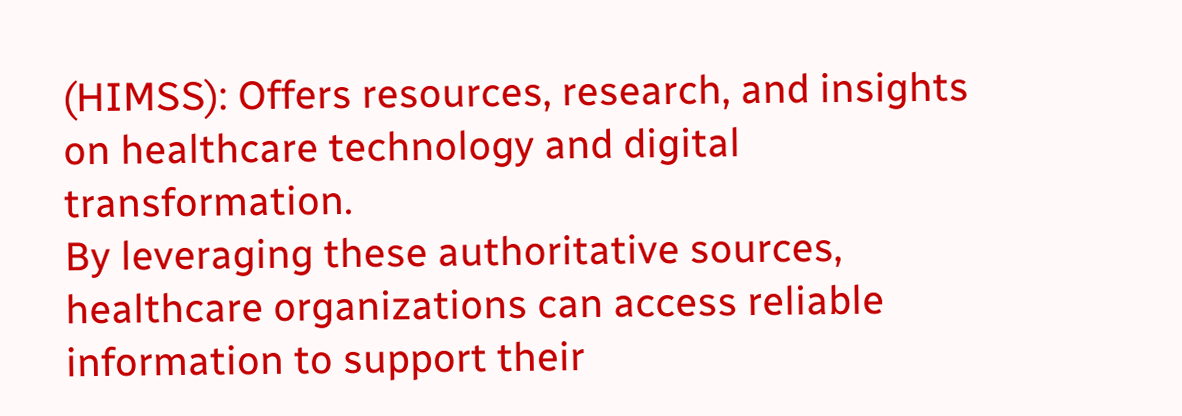(HIMSS): Offers resources, research, and insights on healthcare technology and digital transformation.
By leveraging these authoritative sources, healthcare organizations can access reliable information to support their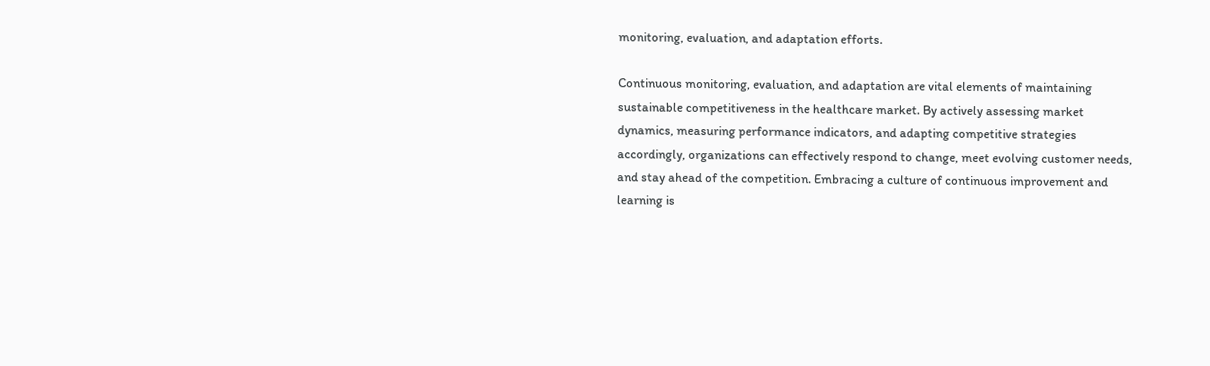monitoring, evaluation, and adaptation efforts.

Continuous monitoring, evaluation, and adaptation are vital elements of maintaining sustainable competitiveness in the healthcare market. By actively assessing market dynamics, measuring performance indicators, and adapting competitive strategies accordingly, organizations can effectively respond to change, meet evolving customer needs, and stay ahead of the competition. Embracing a culture of continuous improvement and learning is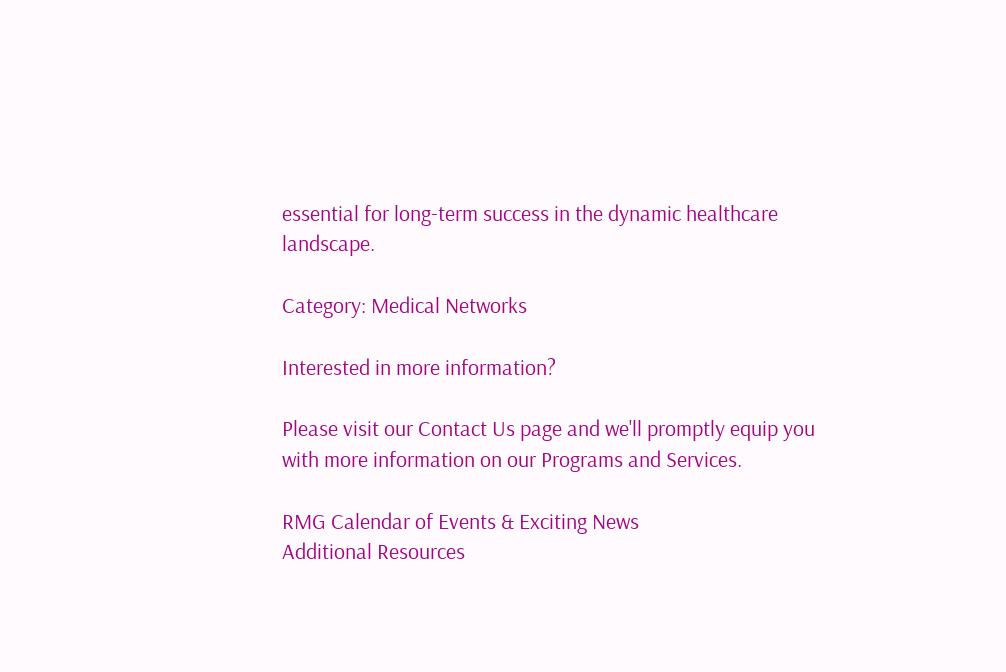essential for long-term success in the dynamic healthcare landscape.

Category: Medical Networks

Interested in more information?

Please visit our Contact Us page and we'll promptly equip you with more information on our Programs and Services.

RMG Calendar of Events & Exciting News
Additional Resources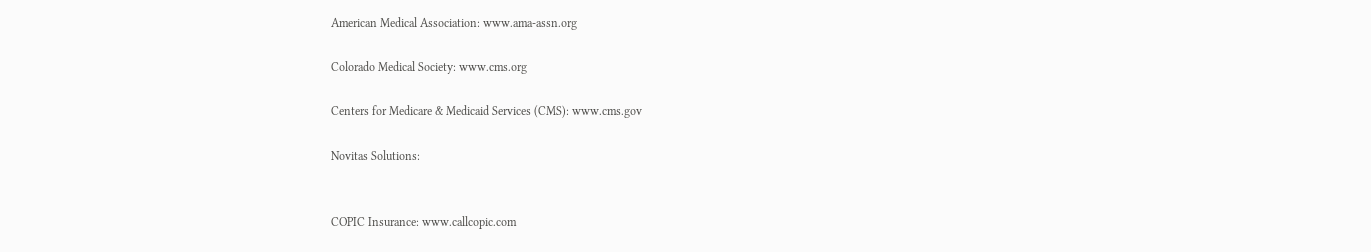American Medical Association: www.ama-assn.org

Colorado Medical Society: www.cms.org

Centers for Medicare & Medicaid Services (CMS): www.cms.gov

Novitas Solutions:


COPIC Insurance: www.callcopic.com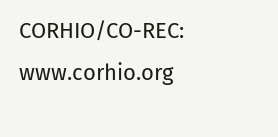CORHIO/CO-REC: www.corhio.org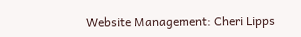Website Management: Cheri Lipps